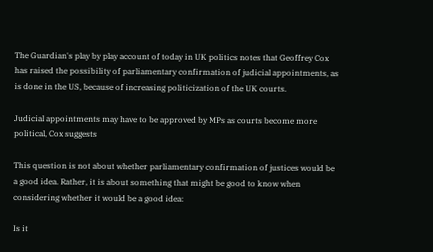The Guardian's play by play account of today in UK politics notes that Geoffrey Cox has raised the possibility of parliamentary confirmation of judicial appointments, as is done in the US, because of increasing politicization of the UK courts.

Judicial appointments may have to be approved by MPs as courts become more political, Cox suggests

This question is not about whether parliamentary confirmation of justices would be a good idea. Rather, it is about something that might be good to know when considering whether it would be a good idea:

Is it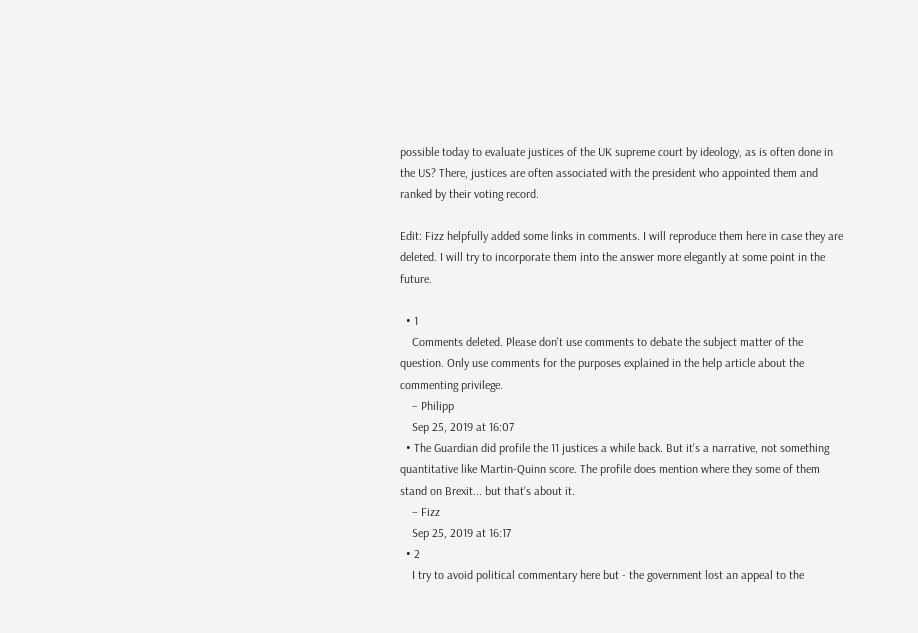possible today to evaluate justices of the UK supreme court by ideology, as is often done in the US? There, justices are often associated with the president who appointed them and ranked by their voting record.

Edit: Fizz helpfully added some links in comments. I will reproduce them here in case they are deleted. I will try to incorporate them into the answer more elegantly at some point in the future.

  • 1
    Comments deleted. Please don't use comments to debate the subject matter of the question. Only use comments for the purposes explained in the help article about the commenting privilege.
    – Philipp
    Sep 25, 2019 at 16:07
  • The Guardian did profile the 11 justices a while back. But it's a narrative, not something quantitative like Martin-Quinn score. The profile does mention where they some of them stand on Brexit... but that's about it.
    – Fizz
    Sep 25, 2019 at 16:17
  • 2
    I try to avoid political commentary here but - the government lost an appeal to the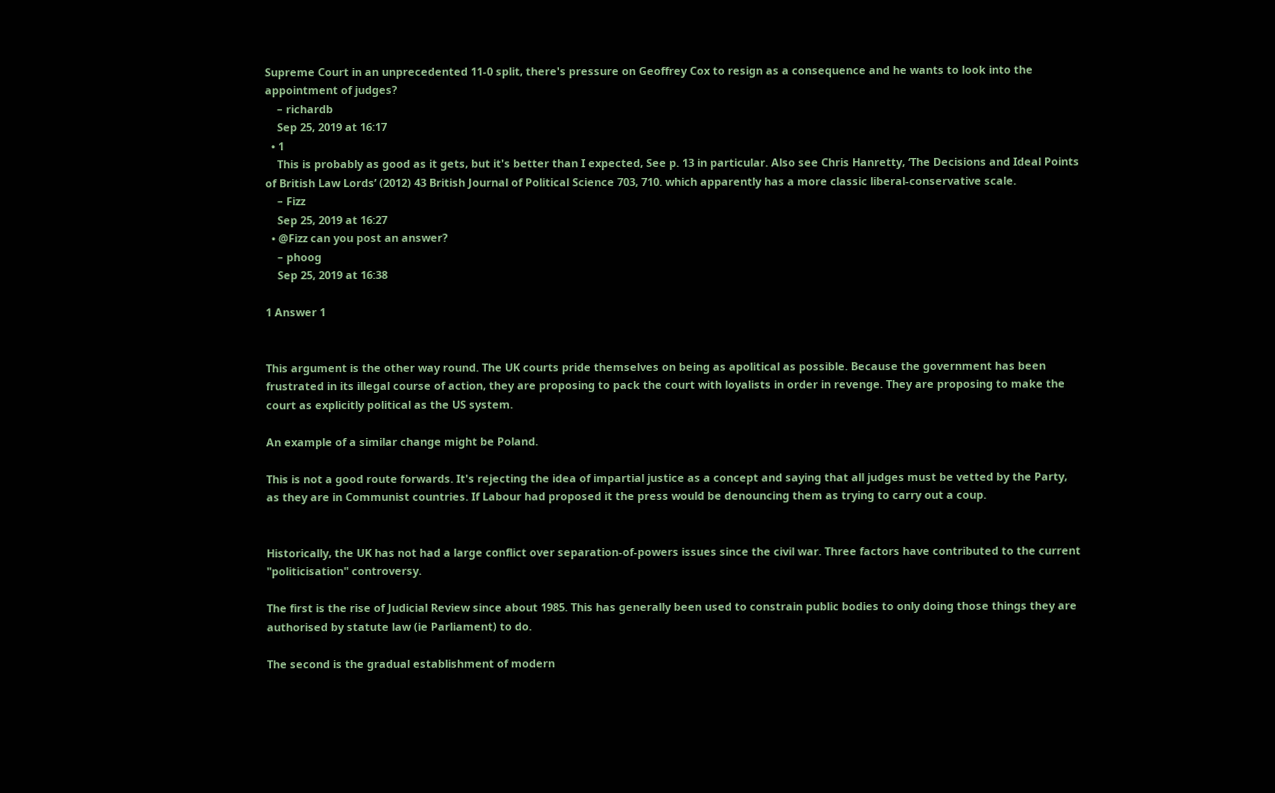Supreme Court in an unprecedented 11-0 split, there's pressure on Geoffrey Cox to resign as a consequence and he wants to look into the appointment of judges?
    – richardb
    Sep 25, 2019 at 16:17
  • 1
    This is probably as good as it gets, but it's better than I expected, See p. 13 in particular. Also see Chris Hanretty, ‘The Decisions and Ideal Points of British Law Lords’ (2012) 43 British Journal of Political Science 703, 710. which apparently has a more classic liberal-conservative scale.
    – Fizz
    Sep 25, 2019 at 16:27
  • @Fizz can you post an answer?
    – phoog
    Sep 25, 2019 at 16:38

1 Answer 1


This argument is the other way round. The UK courts pride themselves on being as apolitical as possible. Because the government has been frustrated in its illegal course of action, they are proposing to pack the court with loyalists in order in revenge. They are proposing to make the court as explicitly political as the US system.

An example of a similar change might be Poland.

This is not a good route forwards. It's rejecting the idea of impartial justice as a concept and saying that all judges must be vetted by the Party, as they are in Communist countries. If Labour had proposed it the press would be denouncing them as trying to carry out a coup.


Historically, the UK has not had a large conflict over separation-of-powers issues since the civil war. Three factors have contributed to the current "politicisation" controversy.

The first is the rise of Judicial Review since about 1985. This has generally been used to constrain public bodies to only doing those things they are authorised by statute law (ie Parliament) to do.

The second is the gradual establishment of modern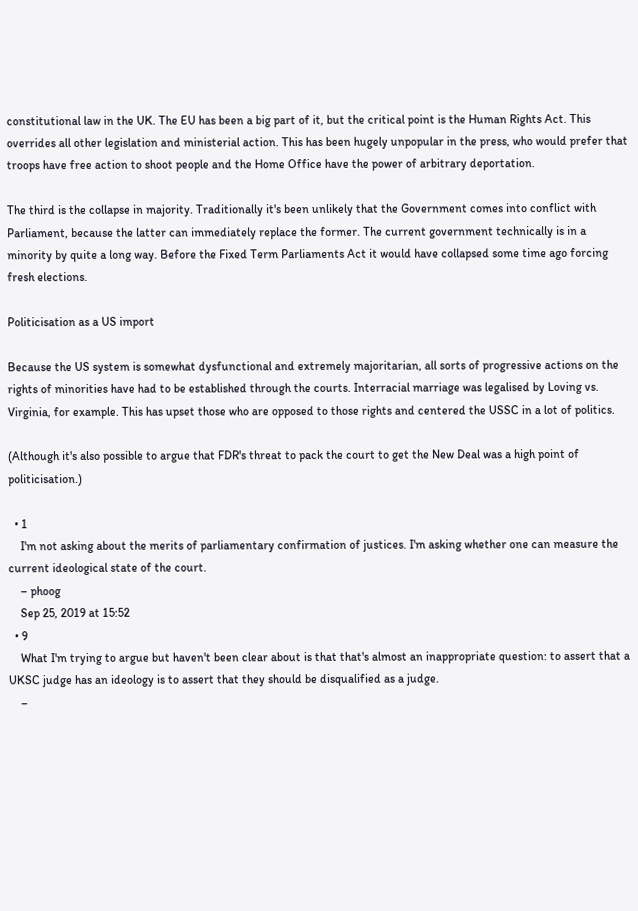constitutional law in the UK. The EU has been a big part of it, but the critical point is the Human Rights Act. This overrides all other legislation and ministerial action. This has been hugely unpopular in the press, who would prefer that troops have free action to shoot people and the Home Office have the power of arbitrary deportation.

The third is the collapse in majority. Traditionally it's been unlikely that the Government comes into conflict with Parliament, because the latter can immediately replace the former. The current government technically is in a minority by quite a long way. Before the Fixed Term Parliaments Act it would have collapsed some time ago forcing fresh elections.

Politicisation as a US import

Because the US system is somewhat dysfunctional and extremely majoritarian, all sorts of progressive actions on the rights of minorities have had to be established through the courts. Interracial marriage was legalised by Loving vs. Virginia, for example. This has upset those who are opposed to those rights and centered the USSC in a lot of politics.

(Although it's also possible to argue that FDR's threat to pack the court to get the New Deal was a high point of politicisation.)

  • 1
    I'm not asking about the merits of parliamentary confirmation of justices. I'm asking whether one can measure the current ideological state of the court.
    – phoog
    Sep 25, 2019 at 15:52
  • 9
    What I'm trying to argue but haven't been clear about is that that's almost an inappropriate question: to assert that a UKSC judge has an ideology is to assert that they should be disqualified as a judge.
    –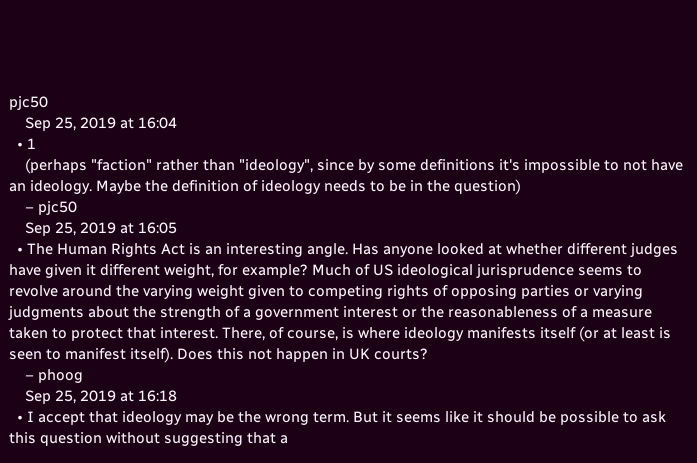pjc50
    Sep 25, 2019 at 16:04
  • 1
    (perhaps "faction" rather than "ideology", since by some definitions it's impossible to not have an ideology. Maybe the definition of ideology needs to be in the question)
    – pjc50
    Sep 25, 2019 at 16:05
  • The Human Rights Act is an interesting angle. Has anyone looked at whether different judges have given it different weight, for example? Much of US ideological jurisprudence seems to revolve around the varying weight given to competing rights of opposing parties or varying judgments about the strength of a government interest or the reasonableness of a measure taken to protect that interest. There, of course, is where ideology manifests itself (or at least is seen to manifest itself). Does this not happen in UK courts?
    – phoog
    Sep 25, 2019 at 16:18
  • I accept that ideology may be the wrong term. But it seems like it should be possible to ask this question without suggesting that a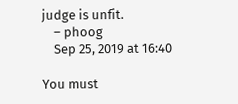judge is unfit.
    – phoog
    Sep 25, 2019 at 16:40

You must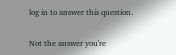log in to answer this question.

Not the answer you're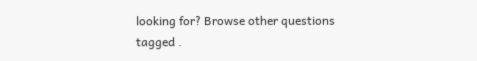looking for? Browse other questions tagged .